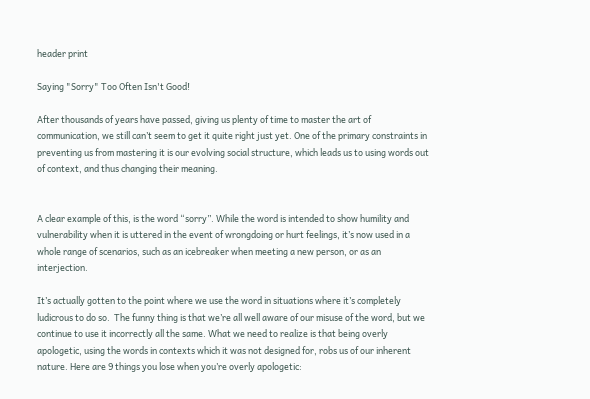header print

Saying "Sorry" Too Often Isn't Good!

After thousands of years have passed, giving us plenty of time to master the art of communication, we still can’t seem to get it quite right just yet. One of the primary constraints in preventing us from mastering it is our evolving social structure, which leads us to using words out of context, and thus changing their meaning.


A clear example of this, is the word “sorry”. While the word is intended to show humility and vulnerability when it is uttered in the event of wrongdoing or hurt feelings, it’s now used in a whole range of scenarios, such as an icebreaker when meeting a new person, or as an interjection.

It’s actually gotten to the point where we use the word in situations where it’s completely ludicrous to do so.  The funny thing is that we’re all well aware of our misuse of the word, but we continue to use it incorrectly all the same. What we need to realize is that being overly apologetic, using the words in contexts which it was not designed for, robs us of our inherent nature. Here are 9 things you lose when you’re overly apologetic: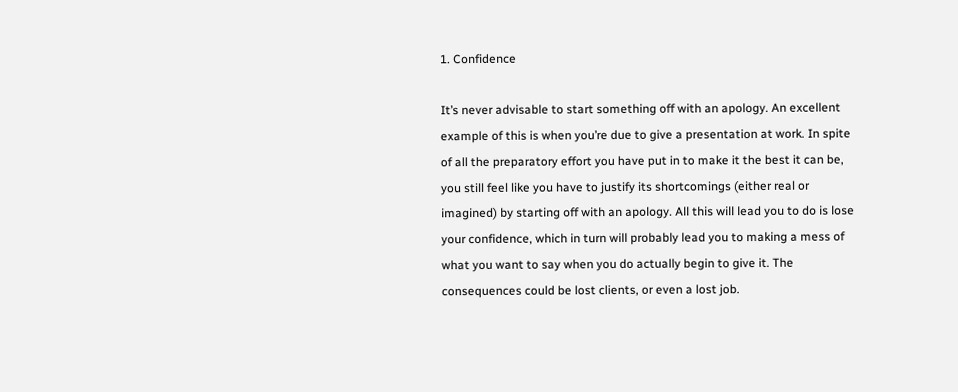1. Confidence

It’s never advisable to start something off with an apology. An excellent example of this is when you’re due to give a presentation at work. In spite of all the preparatory effort you have put in to make it the best it can be, you still feel like you have to justify its shortcomings (either real or imagined) by starting off with an apology. All this will lead you to do is lose your confidence, which in turn will probably lead you to making a mess of what you want to say when you do actually begin to give it. The consequences could be lost clients, or even a lost job.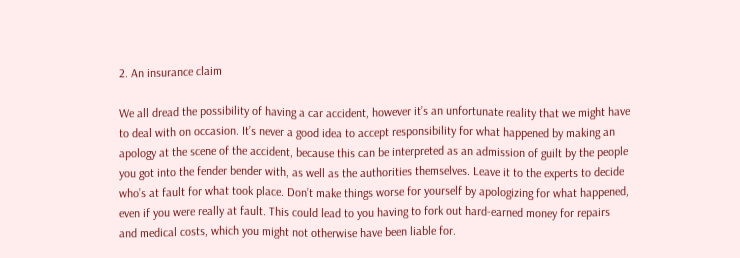2. An insurance claim

We all dread the possibility of having a car accident, however it’s an unfortunate reality that we might have to deal with on occasion. It’s never a good idea to accept responsibility for what happened by making an apology at the scene of the accident, because this can be interpreted as an admission of guilt by the people you got into the fender bender with, as well as the authorities themselves. Leave it to the experts to decide who’s at fault for what took place. Don’t make things worse for yourself by apologizing for what happened, even if you were really at fault. This could lead to you having to fork out hard-earned money for repairs and medical costs, which you might not otherwise have been liable for.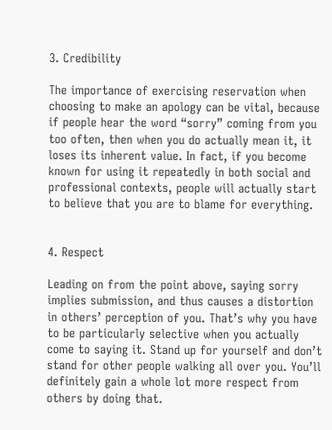3. Credibility

The importance of exercising reservation when choosing to make an apology can be vital, because if people hear the word “sorry” coming from you too often, then when you do actually mean it, it loses its inherent value. In fact, if you become known for using it repeatedly in both social and professional contexts, people will actually start to believe that you are to blame for everything.


4. Respect

Leading on from the point above, saying sorry implies submission, and thus causes a distortion in others’ perception of you. That’s why you have to be particularly selective when you actually come to saying it. Stand up for yourself and don’t stand for other people walking all over you. You’ll definitely gain a whole lot more respect from others by doing that.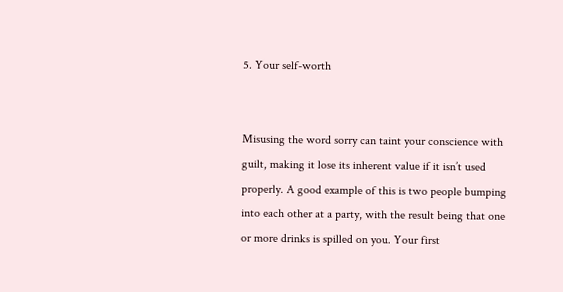5. Your self-worth


Misusing the word sorry can taint your conscience with guilt, making it lose its inherent value if it isn’t used properly. A good example of this is two people bumping into each other at a party, with the result being that one or more drinks is spilled on you. Your first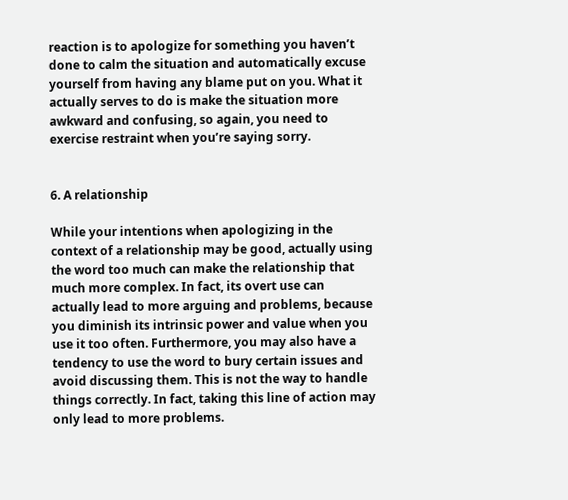reaction is to apologize for something you haven’t done to calm the situation and automatically excuse yourself from having any blame put on you. What it actually serves to do is make the situation more awkward and confusing, so again, you need to exercise restraint when you’re saying sorry.


6. A relationship

While your intentions when apologizing in the context of a relationship may be good, actually using the word too much can make the relationship that much more complex. In fact, its overt use can actually lead to more arguing and problems, because you diminish its intrinsic power and value when you use it too often. Furthermore, you may also have a tendency to use the word to bury certain issues and avoid discussing them. This is not the way to handle things correctly. In fact, taking this line of action may only lead to more problems.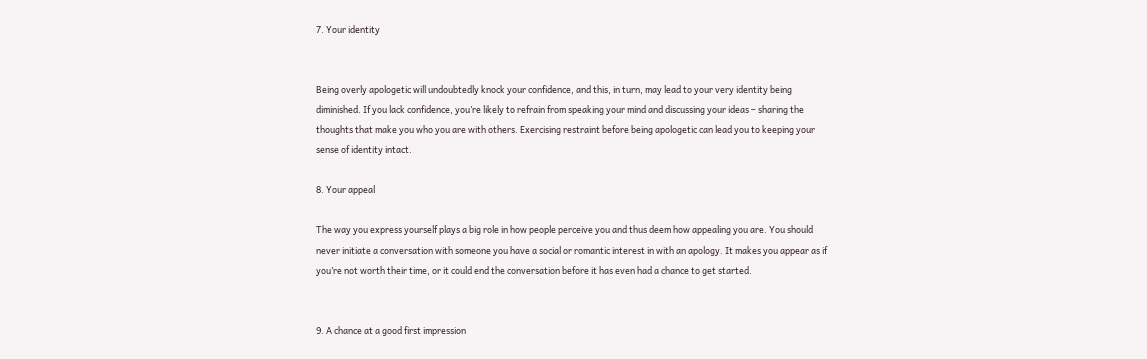7. Your identity


Being overly apologetic will undoubtedly knock your confidence, and this, in turn, may lead to your very identity being diminished. If you lack confidence, you’re likely to refrain from speaking your mind and discussing your ideas – sharing the thoughts that make you who you are with others. Exercising restraint before being apologetic can lead you to keeping your sense of identity intact.

8. Your appeal

The way you express yourself plays a big role in how people perceive you and thus deem how appealing you are. You should never initiate a conversation with someone you have a social or romantic interest in with an apology. It makes you appear as if you’re not worth their time, or it could end the conversation before it has even had a chance to get started.


9. A chance at a good first impression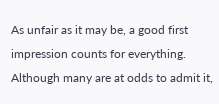As unfair as it may be, a good first impression counts for everything. Although many are at odds to admit it,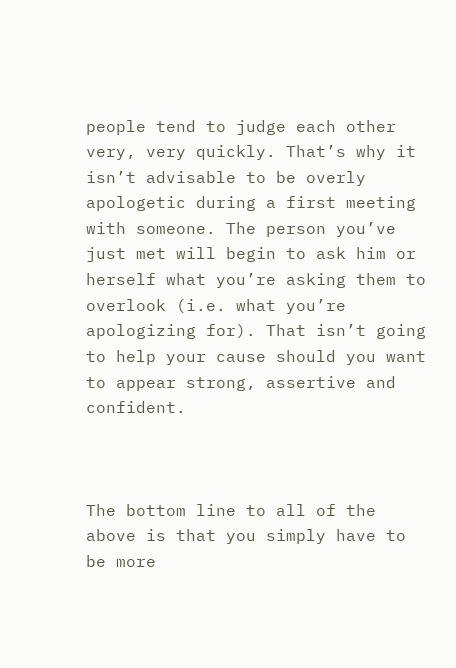people tend to judge each other very, very quickly. That’s why it isn’t advisable to be overly apologetic during a first meeting with someone. The person you’ve just met will begin to ask him or herself what you’re asking them to overlook (i.e. what you’re apologizing for). That isn’t going to help your cause should you want to appear strong, assertive and confident.



The bottom line to all of the above is that you simply have to be more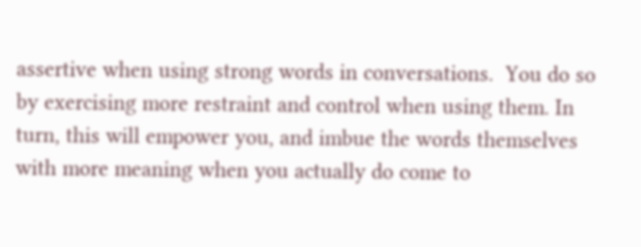assertive when using strong words in conversations.  You do so by exercising more restraint and control when using them. In turn, this will empower you, and imbue the words themselves with more meaning when you actually do come to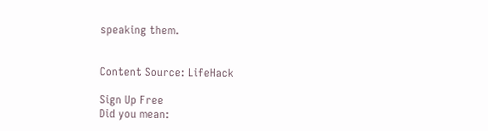speaking them.


Content Source: LifeHack

Sign Up Free
Did you mean: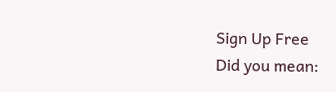Sign Up Free
Did you mean: